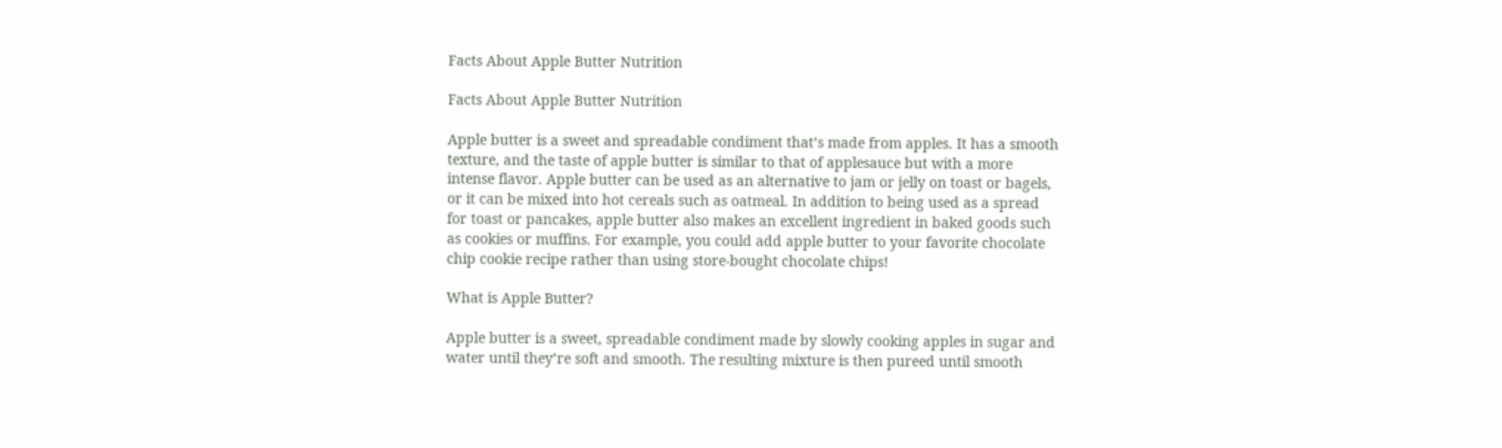Facts About Apple Butter Nutrition

Facts About Apple Butter Nutrition

Apple butter is a sweet and spreadable condiment that’s made from apples. It has a smooth texture, and the taste of apple butter is similar to that of applesauce but with a more intense flavor. Apple butter can be used as an alternative to jam or jelly on toast or bagels, or it can be mixed into hot cereals such as oatmeal. In addition to being used as a spread for toast or pancakes, apple butter also makes an excellent ingredient in baked goods such as cookies or muffins. For example, you could add apple butter to your favorite chocolate chip cookie recipe rather than using store-bought chocolate chips!

What is Apple Butter?

Apple butter is a sweet, spreadable condiment made by slowly cooking apples in sugar and water until they’re soft and smooth. The resulting mixture is then pureed until smooth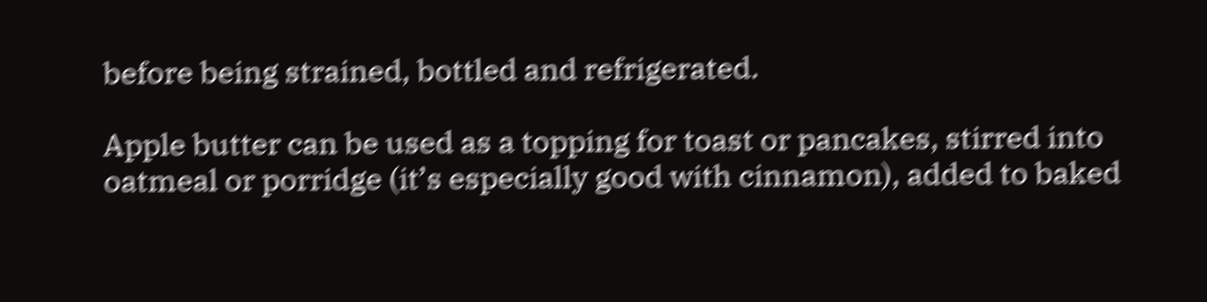before being strained, bottled and refrigerated.

Apple butter can be used as a topping for toast or pancakes, stirred into oatmeal or porridge (it’s especially good with cinnamon), added to baked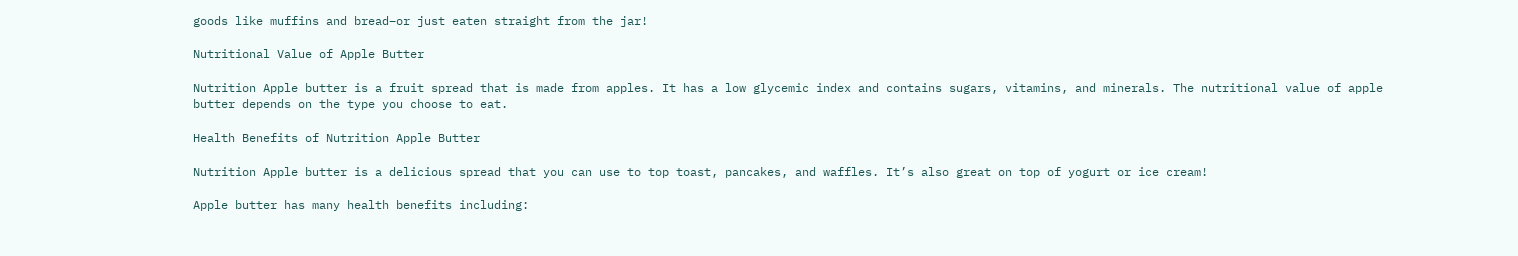goods like muffins and bread–or just eaten straight from the jar!

Nutritional Value of Apple Butter

Nutrition Apple butter is a fruit spread that is made from apples. It has a low glycemic index and contains sugars, vitamins, and minerals. The nutritional value of apple butter depends on the type you choose to eat.

Health Benefits of Nutrition Apple Butter

Nutrition Apple butter is a delicious spread that you can use to top toast, pancakes, and waffles. It’s also great on top of yogurt or ice cream!

Apple butter has many health benefits including: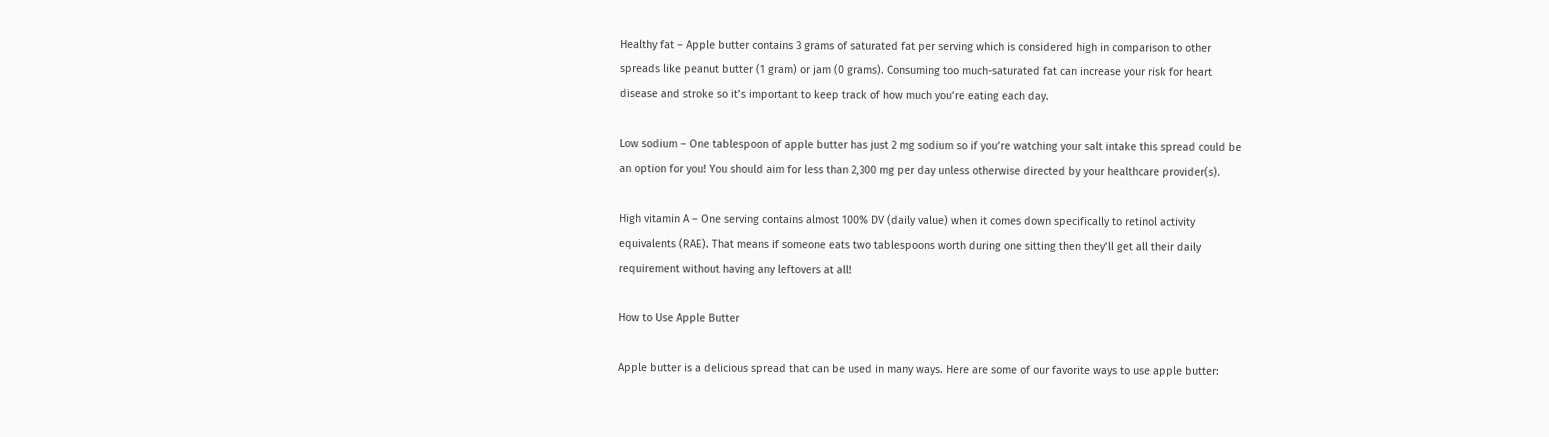Healthy fat – Apple butter contains 3 grams of saturated fat per serving which is considered high in comparison to other spreads like peanut butter (1 gram) or jam (0 grams). Consuming too much-saturated fat can increase your risk for heart disease and stroke so it’s important to keep track of how much you’re eating each day.

Low sodium – One tablespoon of apple butter has just 2 mg sodium so if you’re watching your salt intake this spread could be an option for you! You should aim for less than 2,300 mg per day unless otherwise directed by your healthcare provider(s).

High vitamin A – One serving contains almost 100% DV (daily value) when it comes down specifically to retinol activity equivalents (RAE). That means if someone eats two tablespoons worth during one sitting then they’ll get all their daily requirement without having any leftovers at all!

How to Use Apple Butter

Apple butter is a delicious spread that can be used in many ways. Here are some of our favorite ways to use apple butter: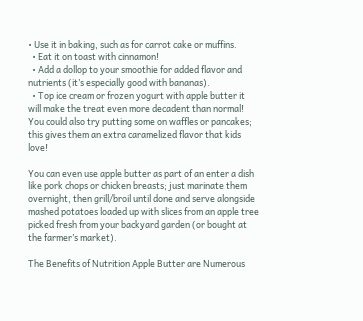• Use it in baking, such as for carrot cake or muffins.
  • Eat it on toast with cinnamon!
  • Add a dollop to your smoothie for added flavor and nutrients (it’s especially good with bananas).
  • Top ice cream or frozen yogurt with apple butter it will make the treat even more decadent than normal! You could also try putting some on waffles or pancakes; this gives them an extra caramelized flavor that kids love!

You can even use apple butter as part of an enter a dish like pork chops or chicken breasts; just marinate them overnight, then grill/broil until done and serve alongside mashed potatoes loaded up with slices from an apple tree picked fresh from your backyard garden (or bought at the farmer’s market).

The Benefits of Nutrition Apple Butter are Numerous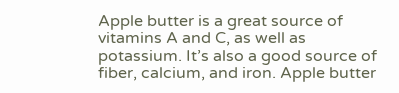Apple butter is a great source of vitamins A and C, as well as potassium. It’s also a good source of fiber, calcium, and iron. Apple butter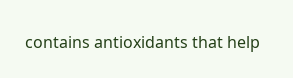contains antioxidants that help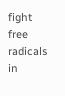fight free radicals in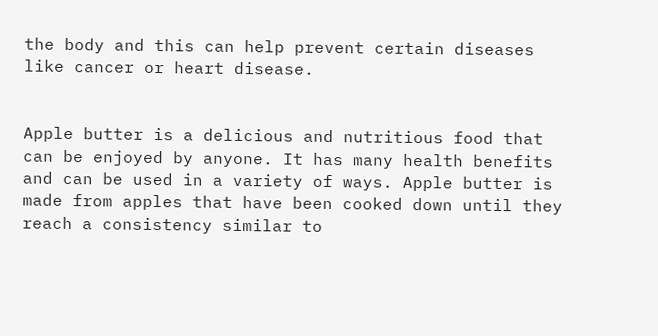the body and this can help prevent certain diseases like cancer or heart disease.


Apple butter is a delicious and nutritious food that can be enjoyed by anyone. It has many health benefits and can be used in a variety of ways. Apple butter is made from apples that have been cooked down until they reach a consistency similar to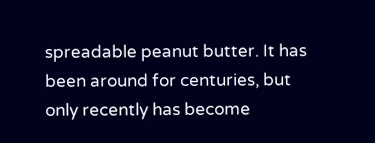spreadable peanut butter. It has been around for centuries, but only recently has become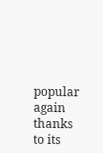popular again thanks to its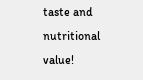taste and nutritional value!